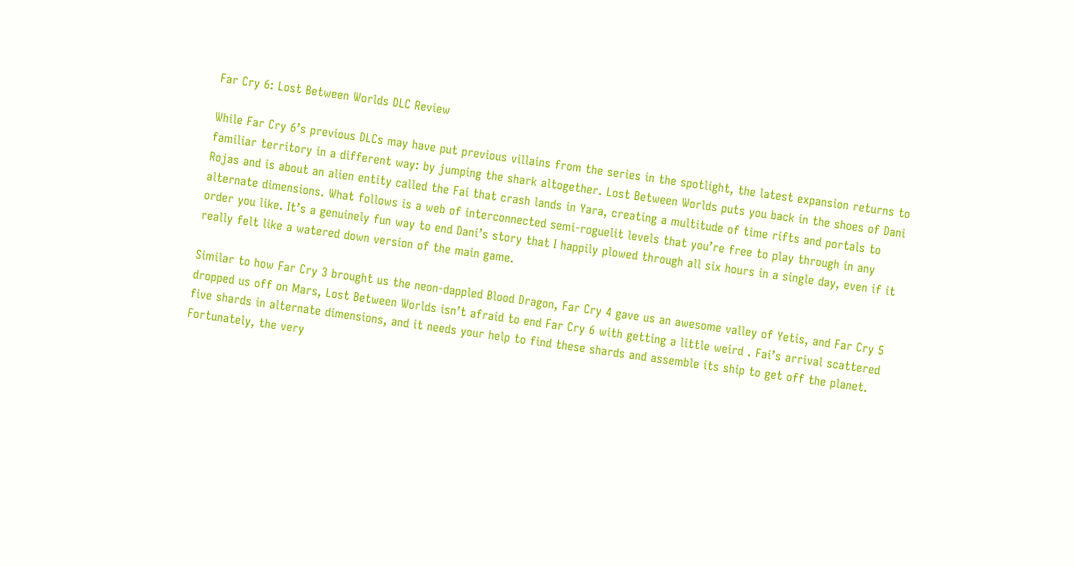Far Cry 6: Lost Between Worlds DLC Review

While Far Cry 6’s previous DLCs may have put previous villains from the series in the spotlight, the latest expansion returns to familiar territory in a different way: by jumping the shark altogether. Lost Between Worlds puts you back in the shoes of Dani Rojas and is about an alien entity called the Fai that crash lands in Yara, creating a multitude of time rifts and portals to alternate dimensions. What follows is a web of interconnected semi-roguelit levels that you’re free to play through in any order you like. It’s a genuinely fun way to end Dani’s story that I happily plowed through all six hours in a single day, even if it really felt like a watered down version of the main game.

Similar to how Far Cry 3 brought us the neon-dappled Blood Dragon, Far Cry 4 gave us an awesome valley of Yetis, and Far Cry 5 dropped us off on Mars, Lost Between Worlds isn’t afraid to end Far Cry 6 with getting a little weird . Fai’s arrival scattered five shards in alternate dimensions, and it needs your help to find these shards and assemble its ship to get off the planet. Fortunately, the very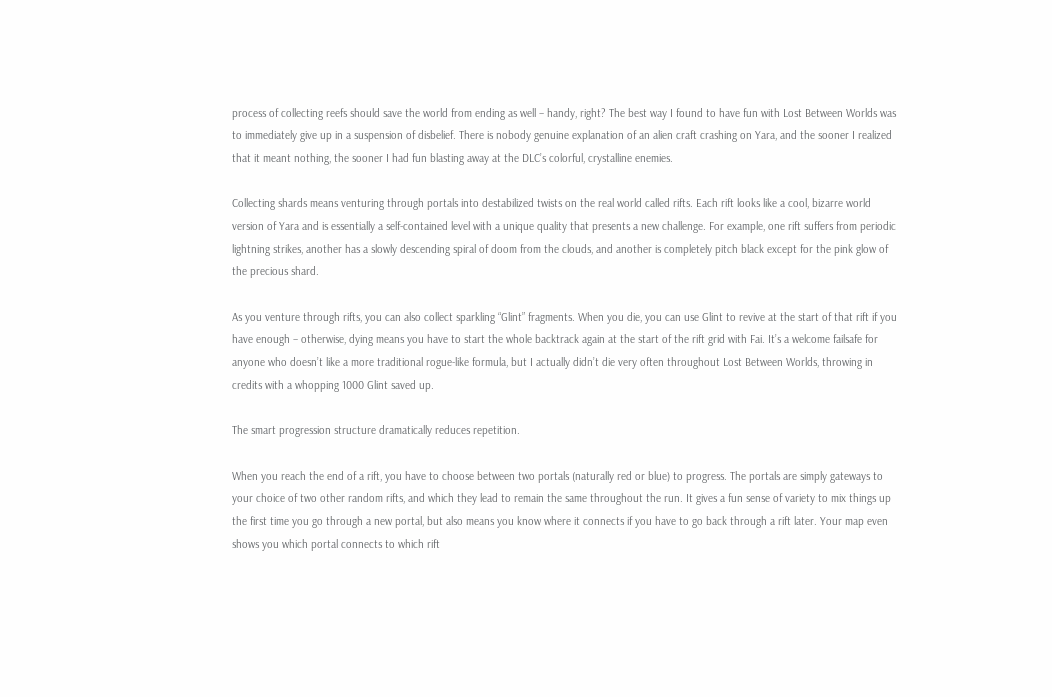process of collecting reefs should save the world from ending as well – handy, right? The best way I found to have fun with Lost Between Worlds was to immediately give up in a suspension of disbelief. There is nobody genuine explanation of an alien craft crashing on Yara, and the sooner I realized that it meant nothing, the sooner I had fun blasting away at the DLC’s colorful, crystalline enemies.

Collecting shards means venturing through portals into destabilized twists on the real world called rifts. Each rift looks like a cool, bizarre world version of Yara and is essentially a self-contained level with a unique quality that presents a new challenge. For example, one rift suffers from periodic lightning strikes, another has a slowly descending spiral of doom from the clouds, and another is completely pitch black except for the pink glow of the precious shard.

As you venture through rifts, you can also collect sparkling “Glint” fragments. When you die, you can use Glint to revive at the start of that rift if you have enough – otherwise, dying means you have to start the whole backtrack again at the start of the rift grid with Fai. It’s a welcome failsafe for anyone who doesn’t like a more traditional rogue-like formula, but I actually didn’t die very often throughout Lost Between Worlds, throwing in credits with a whopping 1000 Glint saved up.

The smart progression structure dramatically reduces repetition.

When you reach the end of a rift, you have to choose between two portals (naturally red or blue) to progress. The portals are simply gateways to your choice of two other random rifts, and which they lead to remain the same throughout the run. It gives a fun sense of variety to mix things up the first time you go through a new portal, but also means you know where it connects if you have to go back through a rift later. Your map even shows you which portal connects to which rift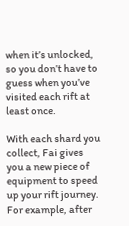when it’s unlocked, so you don’t have to guess when you’ve visited each rift at least once.

With each shard you collect, Fai gives you a new piece of equipment to speed up your rift journey. For example, after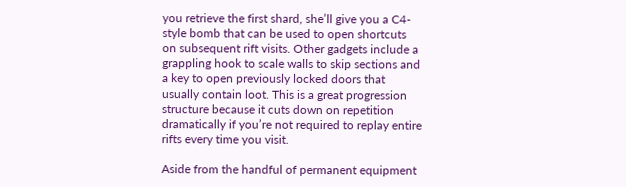you retrieve the first shard, she’ll give you a C4-style bomb that can be used to open shortcuts on subsequent rift visits. Other gadgets include a grappling hook to scale walls to skip sections and a key to open previously locked doors that usually contain loot. This is a great progression structure because it cuts down on repetition dramatically if you’re not required to replay entire rifts every time you visit.

Aside from the handful of permanent equipment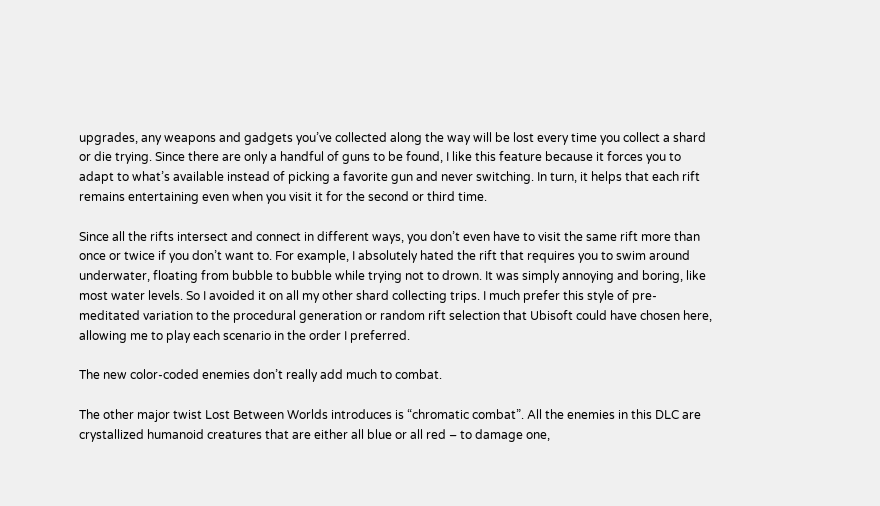upgrades, any weapons and gadgets you’ve collected along the way will be lost every time you collect a shard or die trying. Since there are only a handful of guns to be found, I like this feature because it forces you to adapt to what’s available instead of picking a favorite gun and never switching. In turn, it helps that each rift remains entertaining even when you visit it for the second or third time.

Since all the rifts intersect and connect in different ways, you don’t even have to visit the same rift more than once or twice if you don’t want to. For example, I absolutely hated the rift that requires you to swim around underwater, floating from bubble to bubble while trying not to drown. It was simply annoying and boring, like most water levels. So I avoided it on all my other shard collecting trips. I much prefer this style of pre-meditated variation to the procedural generation or random rift selection that Ubisoft could have chosen here, allowing me to play each scenario in the order I preferred.

The new color-coded enemies don’t really add much to combat.

The other major twist Lost Between Worlds introduces is “chromatic combat”. All the enemies in this DLC are crystallized humanoid creatures that are either all blue or all red – to damage one,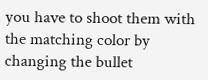you have to shoot them with the matching color by changing the bullet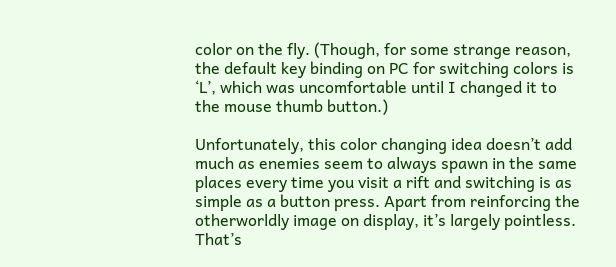color on the fly. (Though, for some strange reason, the default key binding on PC for switching colors is ‘L’, which was uncomfortable until I changed it to the mouse thumb button.)

Unfortunately, this color changing idea doesn’t add much as enemies seem to always spawn in the same places every time you visit a rift and switching is as simple as a button press. Apart from reinforcing the otherworldly image on display, it’s largely pointless. That’s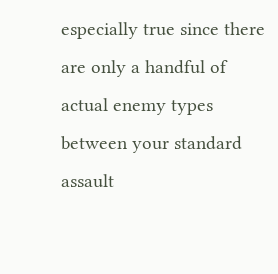especially true since there are only a handful of actual enemy types between your standard assault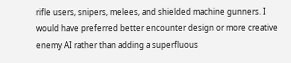rifle users, snipers, melees, and shielded machine gunners. I would have preferred better encounter design or more creative enemy AI rather than adding a superfluous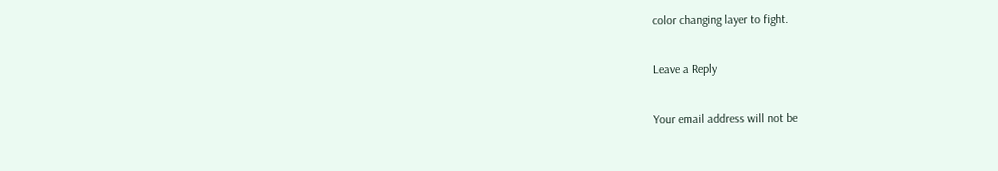color changing layer to fight.

Leave a Reply

Your email address will not be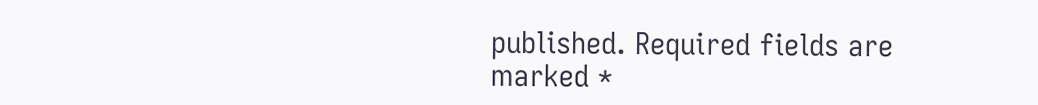published. Required fields are marked *